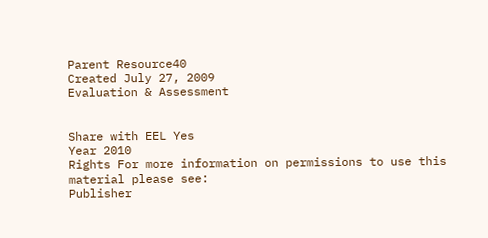Parent Resource40
Created July 27, 2009
Evaluation & Assessment


Share with EEL Yes
Year 2010
Rights For more information on permissions to use this material please see:
Publisher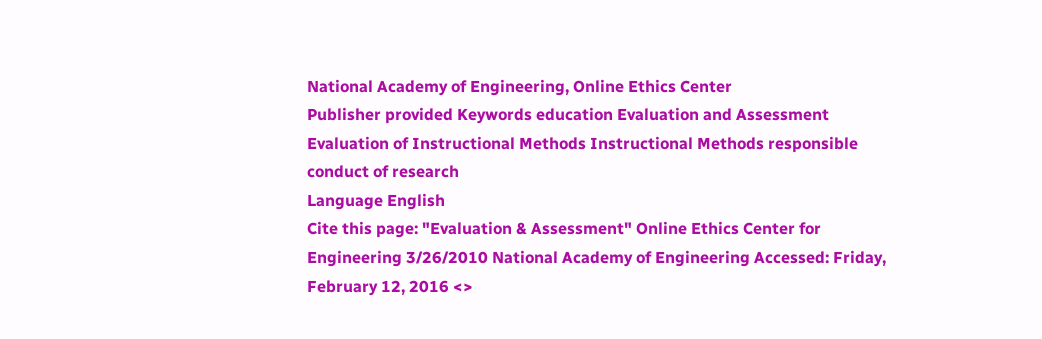National Academy of Engineering, Online Ethics Center
Publisher provided Keywords education Evaluation and Assessment Evaluation of Instructional Methods Instructional Methods responsible conduct of research
Language English
Cite this page: "Evaluation & Assessment" Online Ethics Center for Engineering 3/26/2010 National Academy of Engineering Accessed: Friday, February 12, 2016 <>